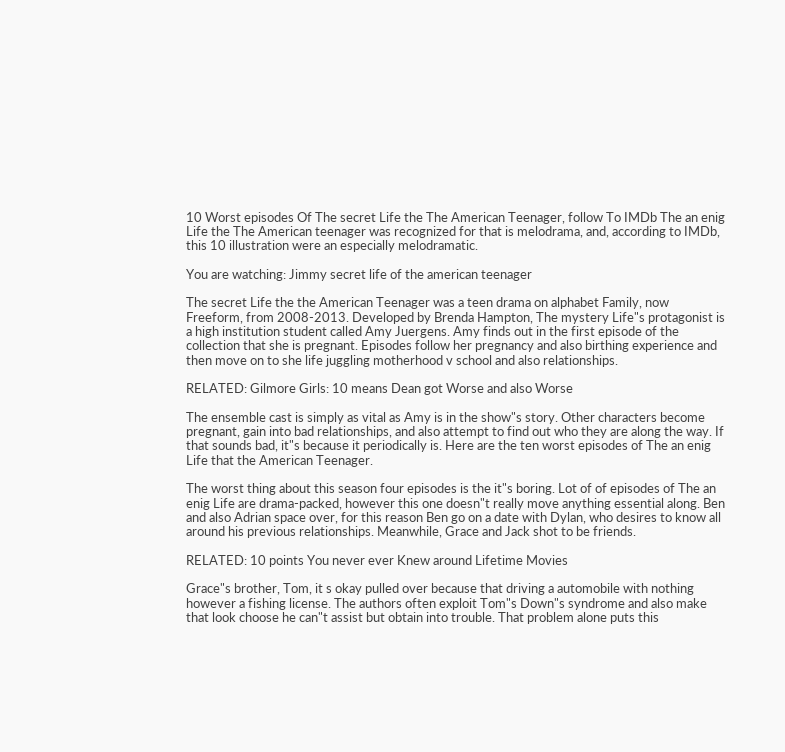10 Worst episodes Of The secret Life the The American Teenager, follow To IMDb The an enig Life the The American teenager was recognized for that is melodrama, and, according to IMDb, this 10 illustration were an especially melodramatic.

You are watching: Jimmy secret life of the american teenager

The secret Life the the American Teenager was a teen drama on alphabet Family, now Freeform, from 2008-2013. Developed by Brenda Hampton, The mystery Life"s protagonist is a high institution student called Amy Juergens. Amy finds out in the first episode of the collection that she is pregnant. Episodes follow her pregnancy and also birthing experience and then move on to she life juggling motherhood v school and also relationships.

RELATED: Gilmore Girls: 10 means Dean got Worse and also Worse

The ensemble cast is simply as vital as Amy is in the show"s story. Other characters become pregnant, gain into bad relationships, and also attempt to find out who they are along the way. If that sounds bad, it"s because it periodically is. Here are the ten worst episodes of The an enig Life that the American Teenager.

The worst thing about this season four episodes is the it"s boring. Lot of of episodes of The an enig Life are drama-packed, however this one doesn"t really move anything essential along. Ben and also Adrian space over, for this reason Ben go on a date with Dylan, who desires to know all around his previous relationships. Meanwhile, Grace and Jack shot to be friends.

RELATED: 10 points You never ever Knew around Lifetime Movies

Grace"s brother, Tom, it s okay pulled over because that driving a automobile with nothing however a fishing license. The authors often exploit Tom"s Down"s syndrome and also make that look choose he can"t assist but obtain into trouble. That problem alone puts this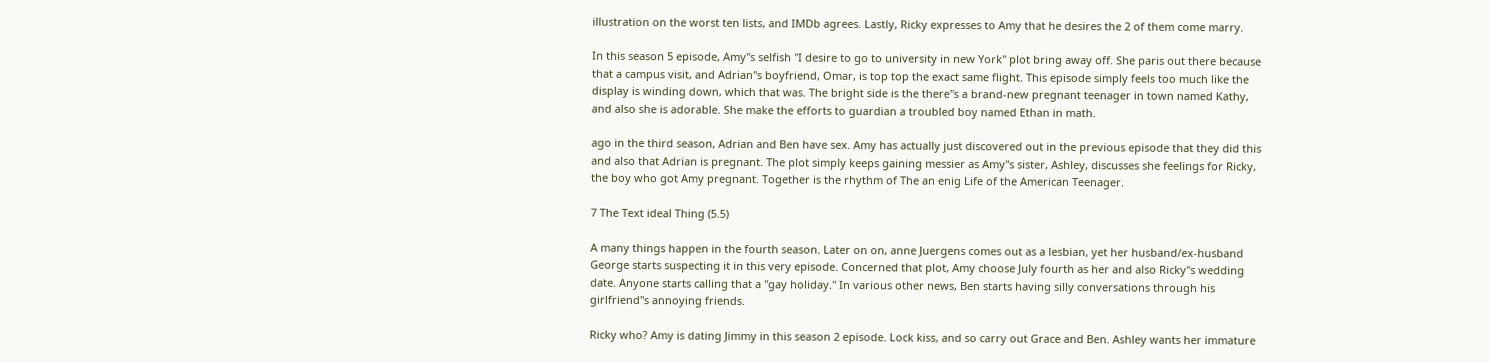illustration on the worst ten lists, and IMDb agrees. Lastly, Ricky expresses to Amy that he desires the 2 of them come marry.

In this season 5 episode, Amy"s selfish "I desire to go to university in new York" plot bring away off. She paris out there because that a campus visit, and Adrian"s boyfriend, Omar, is top top the exact same flight. This episode simply feels too much like the display is winding down, which that was. The bright side is the there"s a brand-new pregnant teenager in town named Kathy, and also she is adorable. She make the efforts to guardian a troubled boy named Ethan in math.

ago in the third season, Adrian and Ben have sex. Amy has actually just discovered out in the previous episode that they did this and also that Adrian is pregnant. The plot simply keeps gaining messier as Amy"s sister, Ashley, discusses she feelings for Ricky, the boy who got Amy pregnant. Together is the rhythm of The an enig Life of the American Teenager.

7 The Text ideal Thing (5.5)

A many things happen in the fourth season. Later on on, anne Juergens comes out as a lesbian, yet her husband/ex-husband George starts suspecting it in this very episode. Concerned that plot, Amy choose July fourth as her and also Ricky"s wedding date. Anyone starts calling that a "gay holiday." In various other news, Ben starts having silly conversations through his girlfriend"s annoying friends.

Ricky who? Amy is dating Jimmy in this season 2 episode. Lock kiss, and so carry out Grace and Ben. Ashley wants her immature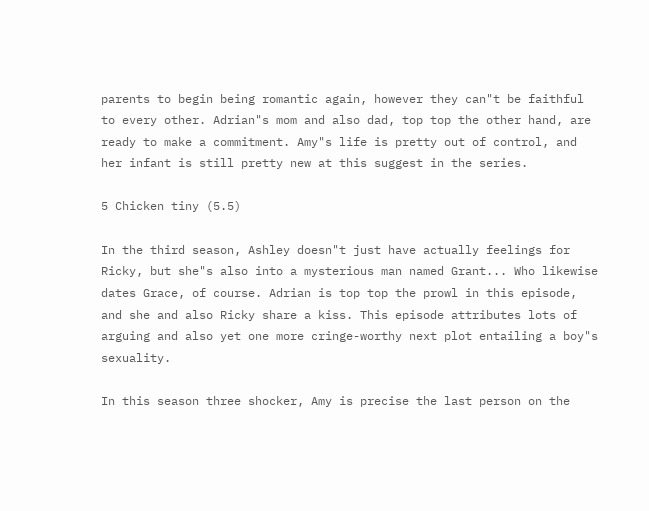parents to begin being romantic again, however they can"t be faithful to every other. Adrian"s mom and also dad, top top the other hand, are ready to make a commitment. Amy"s life is pretty out of control, and her infant is still pretty new at this suggest in the series.

5 Chicken tiny (5.5)

In the third season, Ashley doesn"t just have actually feelings for Ricky, but she"s also into a mysterious man named Grant... Who likewise dates Grace, of course. Adrian is top top the prowl in this episode, and she and also Ricky share a kiss. This episode attributes lots of arguing and also yet one more cringe-worthy next plot entailing a boy"s sexuality.

In this season three shocker, Amy is precise the last person on the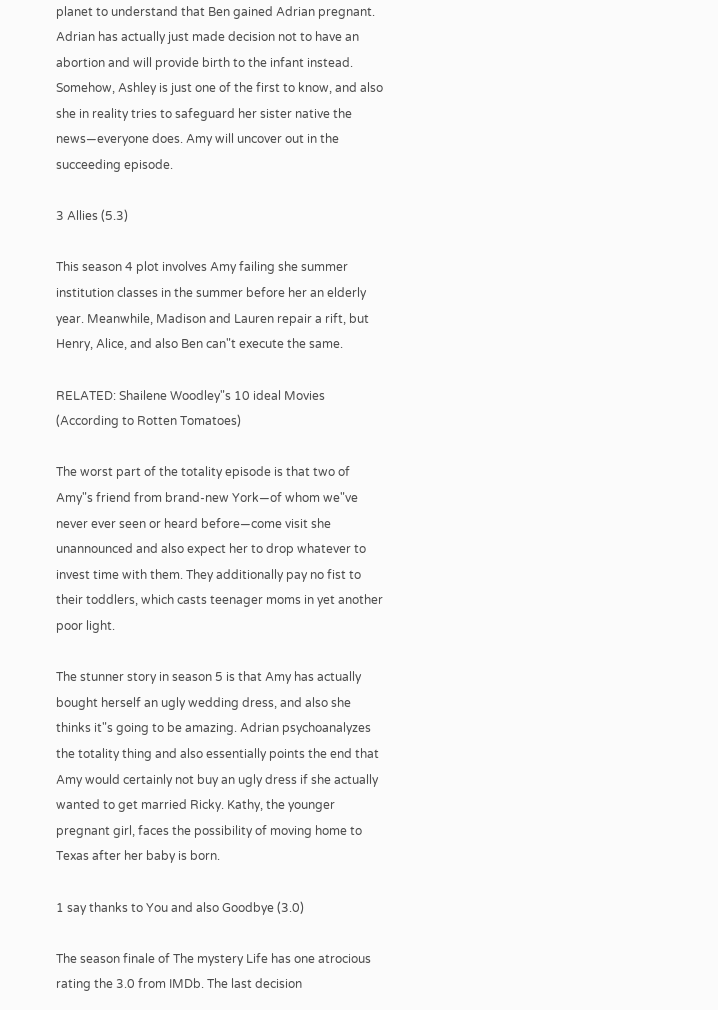planet to understand that Ben gained Adrian pregnant. Adrian has actually just made decision not to have an abortion and will provide birth to the infant instead. Somehow, Ashley is just one of the first to know, and also she in reality tries to safeguard her sister native the news—everyone does. Amy will uncover out in the succeeding episode.

3 Allies (5.3)

This season 4 plot involves Amy failing she summer institution classes in the summer before her an elderly year. Meanwhile, Madison and Lauren repair a rift, but Henry, Alice, and also Ben can"t execute the same.

RELATED: Shailene Woodley"s 10 ideal Movies (According to Rotten Tomatoes)

The worst part of the totality episode is that two of Amy"s friend from brand-new York—of whom we"ve never ever seen or heard before—come visit she unannounced and also expect her to drop whatever to invest time with them. They additionally pay no fist to their toddlers, which casts teenager moms in yet another poor light.

The stunner story in season 5 is that Amy has actually bought herself an ugly wedding dress, and also she thinks it"s going to be amazing. Adrian psychoanalyzes the totality thing and also essentially points the end that Amy would certainly not buy an ugly dress if she actually wanted to get married Ricky. Kathy, the younger pregnant girl, faces the possibility of moving home to Texas after her baby is born.

1 say thanks to You and also Goodbye (3.0)

The season finale of The mystery Life has one atrocious rating the 3.0 from IMDb. The last decision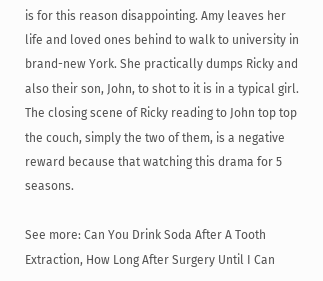is for this reason disappointing. Amy leaves her life and loved ones behind to walk to university in brand-new York. She practically dumps Ricky and also their son, John, to shot to it is in a typical girl. The closing scene of Ricky reading to John top top the couch, simply the two of them, is a negative reward because that watching this drama for 5 seasons.

See more: Can You Drink Soda After A Tooth Extraction, How Long After Surgery Until I Can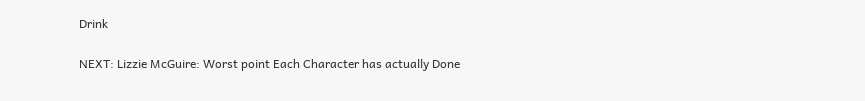Drink

NEXT: Lizzie McGuire: Worst point Each Character has actually Done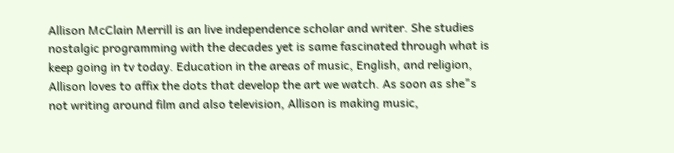Allison McClain Merrill is an live independence scholar and writer. She studies nostalgic programming with the decades yet is same fascinated through what is keep going in tv today. Education in the areas of music, English, and religion, Allison loves to affix the dots that develop the art we watch. As soon as she"s not writing around film and also television, Allison is making music,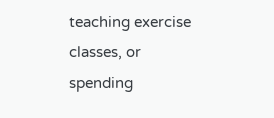teaching exercise classes, or spending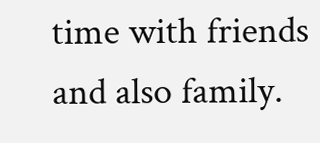time with friends and also family.